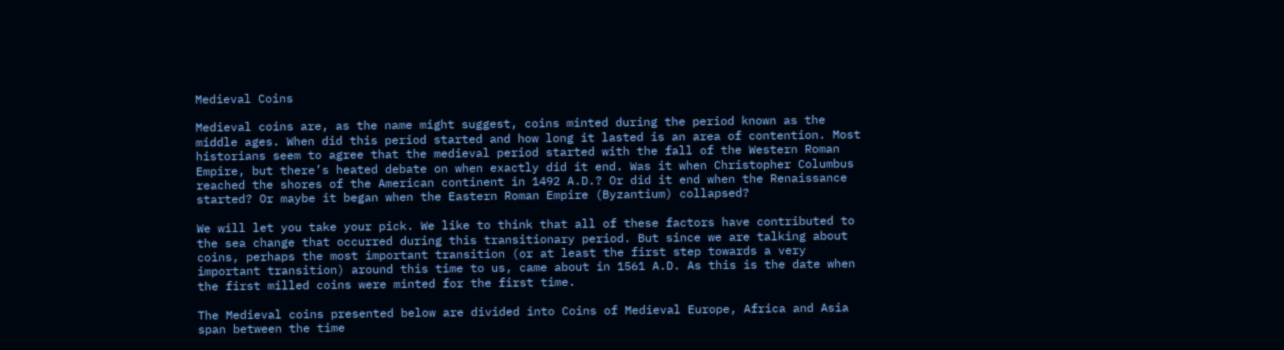Medieval Coins

Medieval coins are, as the name might suggest, coins minted during the period known as the middle ages. When did this period started and how long it lasted is an area of contention. Most historians seem to agree that the medieval period started with the fall of the Western Roman Empire, but there’s heated debate on when exactly did it end. Was it when Christopher Columbus reached the shores of the American continent in 1492 A.D.? Or did it end when the Renaissance started? Or maybe it began when the Eastern Roman Empire (Byzantium) collapsed?

We will let you take your pick. We like to think that all of these factors have contributed to the sea change that occurred during this transitionary period. But since we are talking about coins, perhaps the most important transition (or at least the first step towards a very important transition) around this time to us, came about in 1561 A.D. As this is the date when the first milled coins were minted for the first time.

The Medieval coins presented below are divided into Coins of Medieval Europe, Africa and Asia span between the time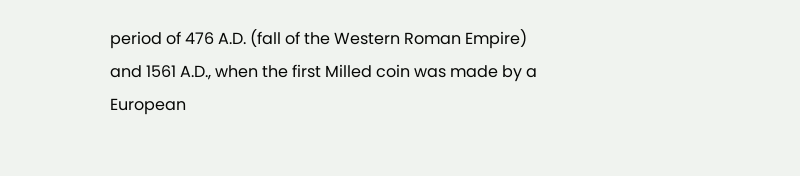period of 476 A.D. (fall of the Western Roman Empire) and 1561 A.D., when the first Milled coin was made by a European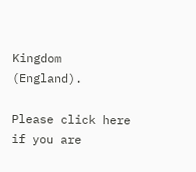Kingdom (England).

Please click here if you are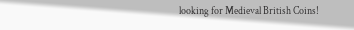looking for Medieval British Coins!